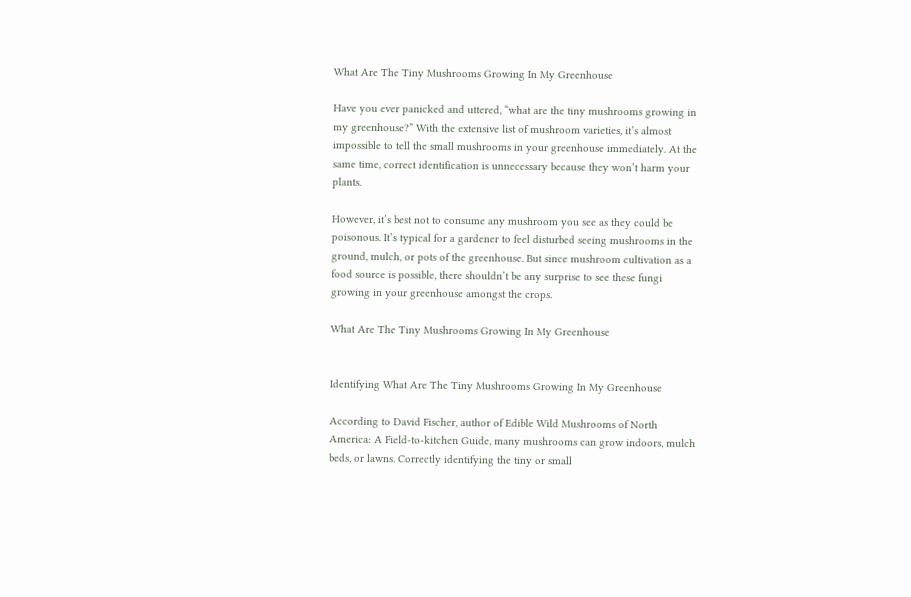What Are The Tiny Mushrooms Growing In My Greenhouse

Have you ever panicked and uttered, “what are the tiny mushrooms growing in my greenhouse?” With the extensive list of mushroom varieties, it’s almost impossible to tell the small mushrooms in your greenhouse immediately. At the same time, correct identification is unnecessary because they won’t harm your plants.

However, it’s best not to consume any mushroom you see as they could be poisonous. It’s typical for a gardener to feel disturbed seeing mushrooms in the ground, mulch, or pots of the greenhouse. But since mushroom cultivation as a food source is possible, there shouldn’t be any surprise to see these fungi growing in your greenhouse amongst the crops.

What Are The Tiny Mushrooms Growing In My Greenhouse


Identifying What Are The Tiny Mushrooms Growing In My Greenhouse

According to David Fischer, author of Edible Wild Mushrooms of North America: A Field-to-kitchen Guide, many mushrooms can grow indoors, mulch beds, or lawns. Correctly identifying the tiny or small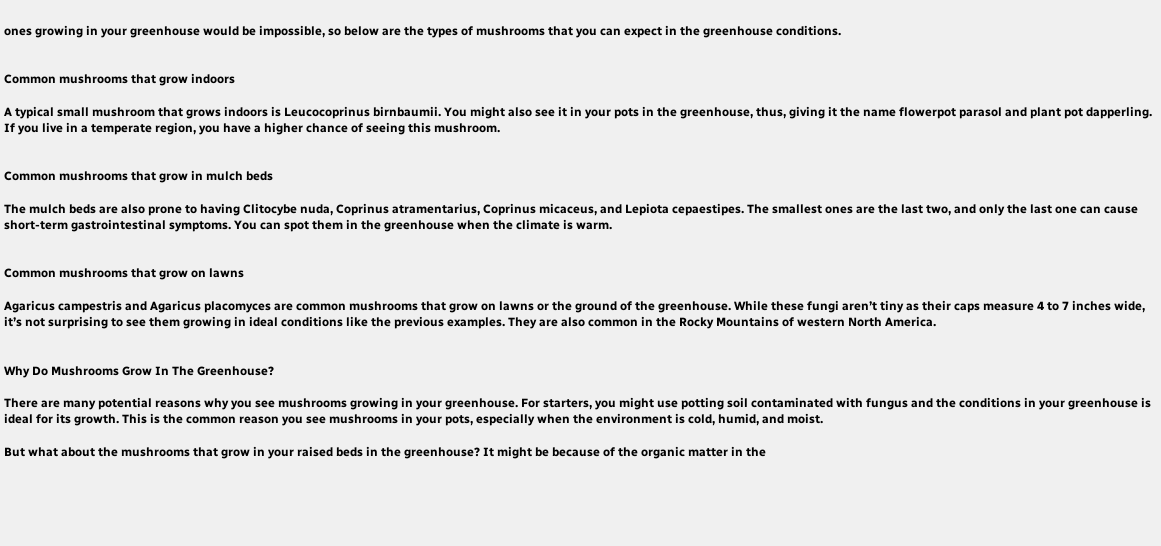ones growing in your greenhouse would be impossible, so below are the types of mushrooms that you can expect in the greenhouse conditions.


Common mushrooms that grow indoors

A typical small mushroom that grows indoors is Leucocoprinus birnbaumii. You might also see it in your pots in the greenhouse, thus, giving it the name flowerpot parasol and plant pot dapperling. If you live in a temperate region, you have a higher chance of seeing this mushroom.


Common mushrooms that grow in mulch beds

The mulch beds are also prone to having Clitocybe nuda, Coprinus atramentarius, Coprinus micaceus, and Lepiota cepaestipes. The smallest ones are the last two, and only the last one can cause short-term gastrointestinal symptoms. You can spot them in the greenhouse when the climate is warm.


Common mushrooms that grow on lawns

Agaricus campestris and Agaricus placomyces are common mushrooms that grow on lawns or the ground of the greenhouse. While these fungi aren’t tiny as their caps measure 4 to 7 inches wide, it’s not surprising to see them growing in ideal conditions like the previous examples. They are also common in the Rocky Mountains of western North America.


Why Do Mushrooms Grow In The Greenhouse?

There are many potential reasons why you see mushrooms growing in your greenhouse. For starters, you might use potting soil contaminated with fungus and the conditions in your greenhouse is ideal for its growth. This is the common reason you see mushrooms in your pots, especially when the environment is cold, humid, and moist.

But what about the mushrooms that grow in your raised beds in the greenhouse? It might be because of the organic matter in the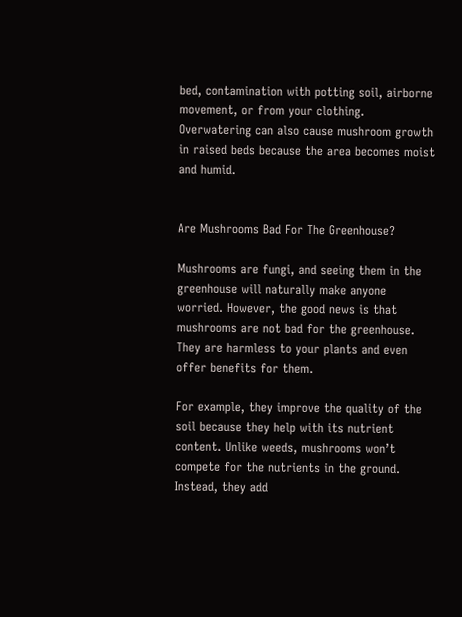bed, contamination with potting soil, airborne movement, or from your clothing. Overwatering can also cause mushroom growth in raised beds because the area becomes moist and humid.


Are Mushrooms Bad For The Greenhouse?

Mushrooms are fungi, and seeing them in the greenhouse will naturally make anyone worried. However, the good news is that mushrooms are not bad for the greenhouse. They are harmless to your plants and even offer benefits for them.

For example, they improve the quality of the soil because they help with its nutrient content. Unlike weeds, mushrooms won’t compete for the nutrients in the ground. Instead, they add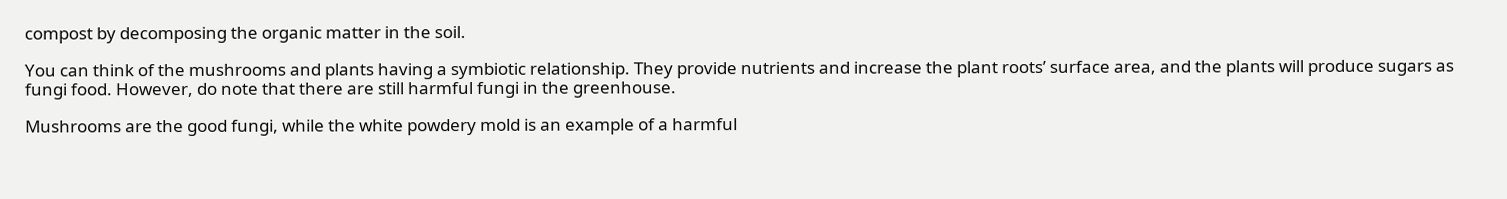compost by decomposing the organic matter in the soil.

You can think of the mushrooms and plants having a symbiotic relationship. They provide nutrients and increase the plant roots’ surface area, and the plants will produce sugars as fungi food. However, do note that there are still harmful fungi in the greenhouse.

Mushrooms are the good fungi, while the white powdery mold is an example of a harmful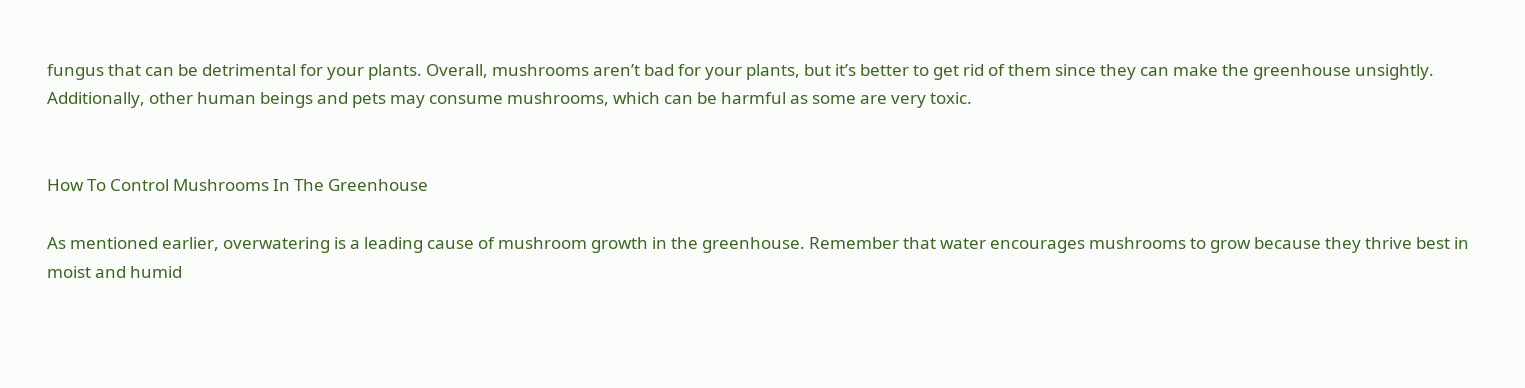fungus that can be detrimental for your plants. Overall, mushrooms aren’t bad for your plants, but it’s better to get rid of them since they can make the greenhouse unsightly. Additionally, other human beings and pets may consume mushrooms, which can be harmful as some are very toxic.


How To Control Mushrooms In The Greenhouse

As mentioned earlier, overwatering is a leading cause of mushroom growth in the greenhouse. Remember that water encourages mushrooms to grow because they thrive best in moist and humid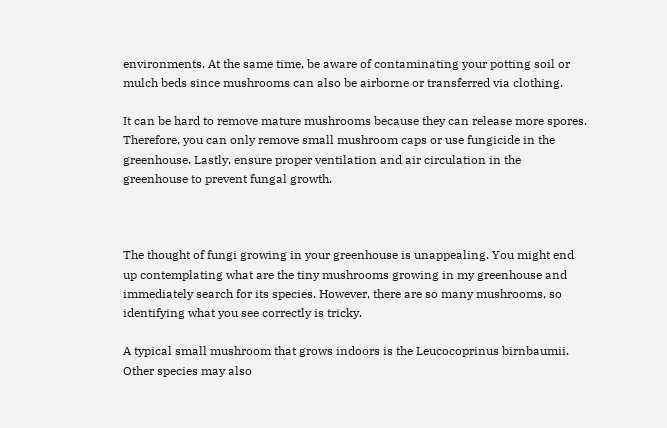environments. At the same time, be aware of contaminating your potting soil or mulch beds since mushrooms can also be airborne or transferred via clothing.

It can be hard to remove mature mushrooms because they can release more spores. Therefore, you can only remove small mushroom caps or use fungicide in the greenhouse. Lastly, ensure proper ventilation and air circulation in the greenhouse to prevent fungal growth.



The thought of fungi growing in your greenhouse is unappealing. You might end up contemplating what are the tiny mushrooms growing in my greenhouse and immediately search for its species. However, there are so many mushrooms, so identifying what you see correctly is tricky.

A typical small mushroom that grows indoors is the Leucocoprinus birnbaumii. Other species may also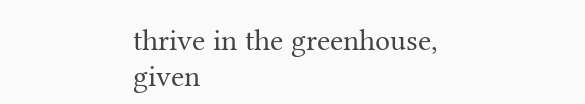thrive in the greenhouse, given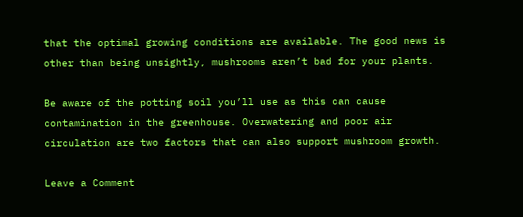that the optimal growing conditions are available. The good news is other than being unsightly, mushrooms aren’t bad for your plants.

Be aware of the potting soil you’ll use as this can cause contamination in the greenhouse. Overwatering and poor air circulation are two factors that can also support mushroom growth.

Leave a Comment